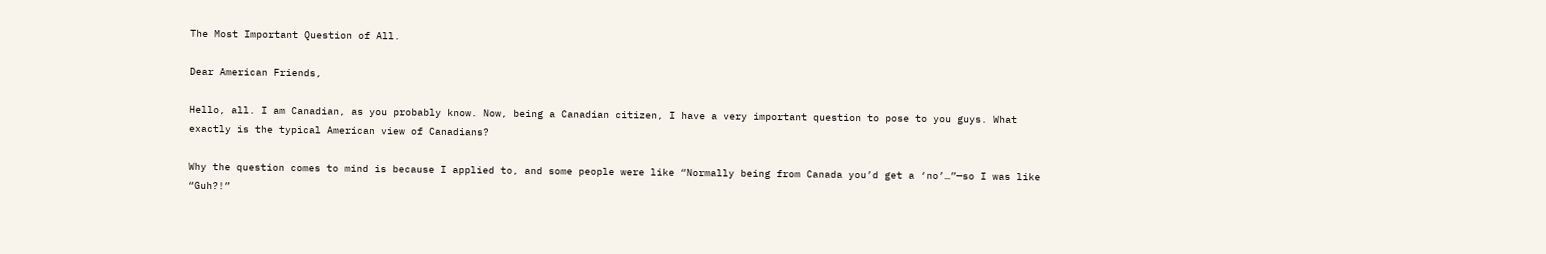The Most Important Question of All.

Dear American Friends,

Hello, all. I am Canadian, as you probably know. Now, being a Canadian citizen, I have a very important question to pose to you guys. What exactly is the typical American view of Canadians?

Why the question comes to mind is because I applied to, and some people were like “Normally being from Canada you’d get a ‘no’…”—so I was like “Guh?!”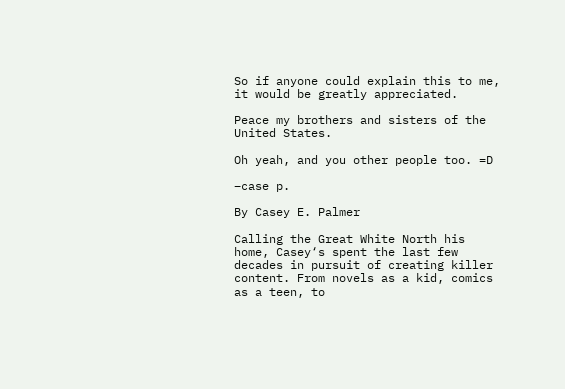So if anyone could explain this to me, it would be greatly appreciated.

Peace my brothers and sisters of the United States.

Oh yeah, and you other people too. =D

–case p.

By Casey E. Palmer

Calling the Great White North his home, Casey‘s spent the last few decades in pursuit of creating killer content. From novels as a kid, comics as a teen, to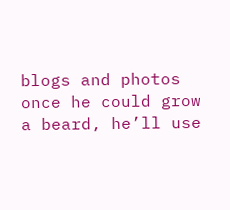blogs and photos once he could grow a beard, he’ll use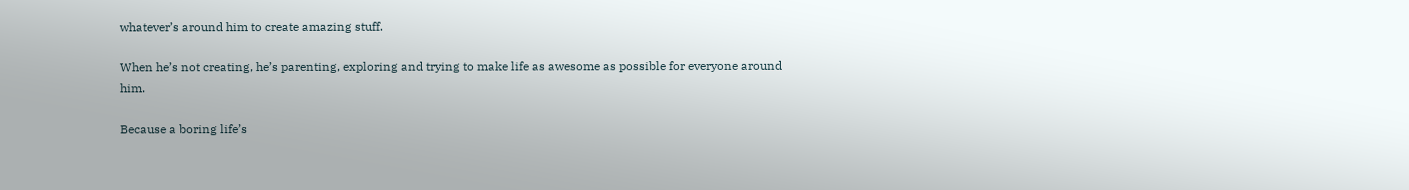whatever’s around him to create amazing stuff.

When he’s not creating, he’s parenting, exploring and trying to make life as awesome as possible for everyone around him.

Because a boring life’s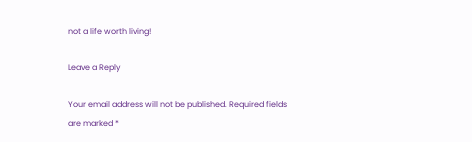not a life worth living!

Leave a Reply

Your email address will not be published. Required fields are marked *